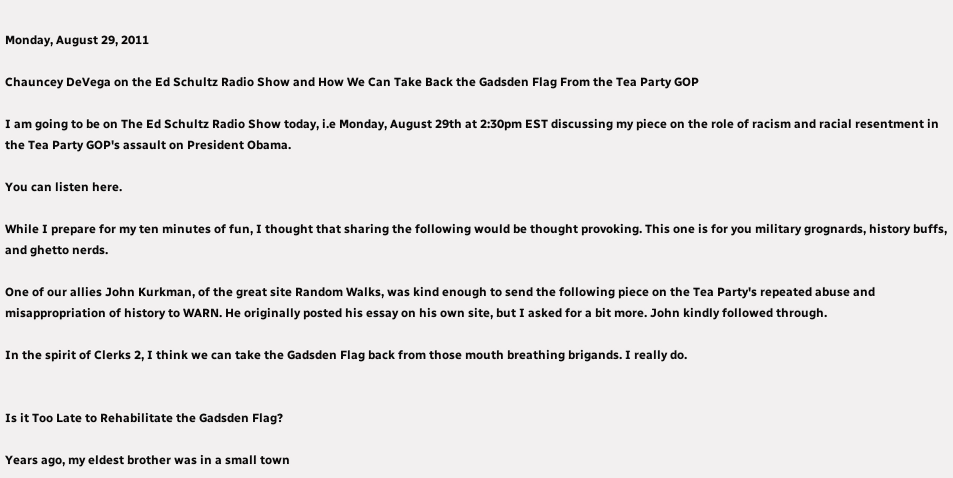Monday, August 29, 2011

Chauncey DeVega on the Ed Schultz Radio Show and How We Can Take Back the Gadsden Flag From the Tea Party GOP

I am going to be on The Ed Schultz Radio Show today, i.e Monday, August 29th at 2:30pm EST discussing my piece on the role of racism and racial resentment in the Tea Party GOP's assault on President Obama.

You can listen here.

While I prepare for my ten minutes of fun, I thought that sharing the following would be thought provoking. This one is for you military grognards, history buffs, and ghetto nerds.

One of our allies John Kurkman, of the great site Random Walks, was kind enough to send the following piece on the Tea Party's repeated abuse and misappropriation of history to WARN. He originally posted his essay on his own site, but I asked for a bit more. John kindly followed through.

In the spirit of Clerks 2, I think we can take the Gadsden Flag back from those mouth breathing brigands. I really do.


Is it Too Late to Rehabilitate the Gadsden Flag?

Years ago, my eldest brother was in a small town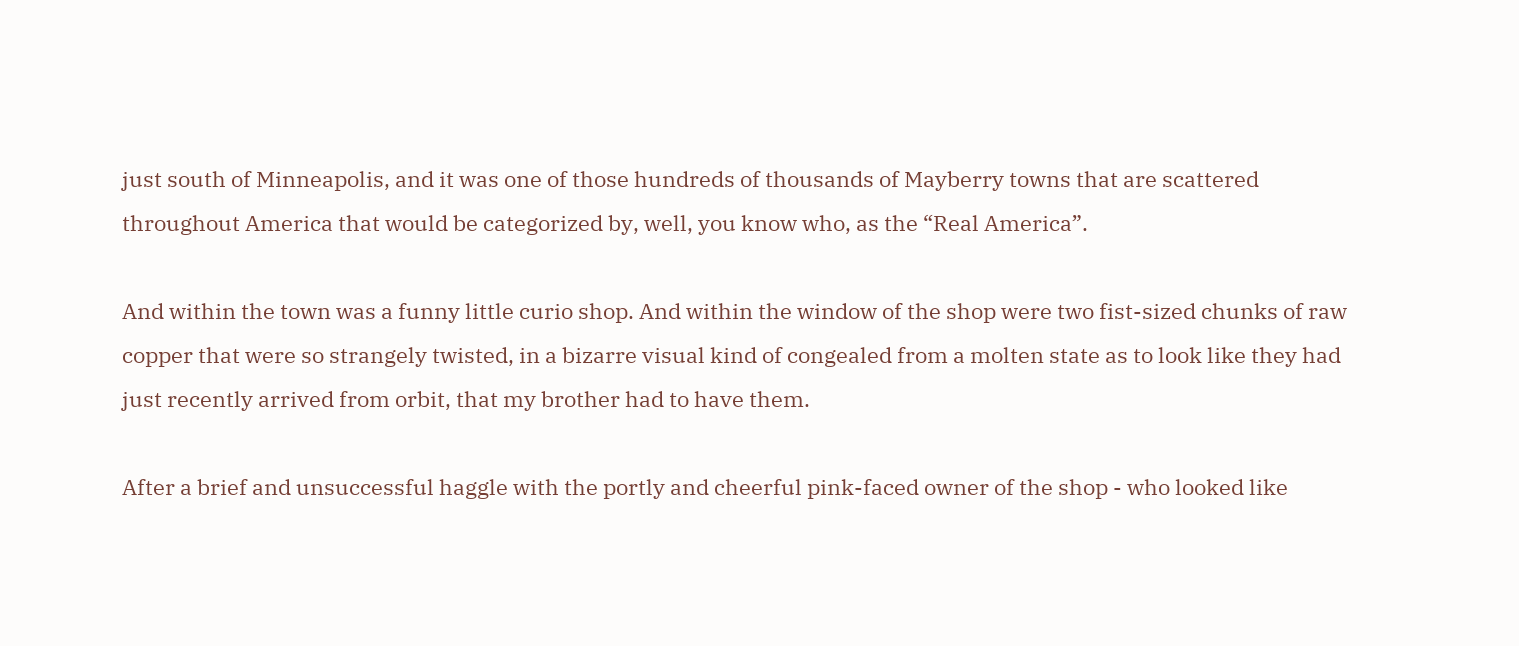just south of Minneapolis, and it was one of those hundreds of thousands of Mayberry towns that are scattered throughout America that would be categorized by, well, you know who, as the “Real America”.

And within the town was a funny little curio shop. And within the window of the shop were two fist-sized chunks of raw copper that were so strangely twisted, in a bizarre visual kind of congealed from a molten state as to look like they had just recently arrived from orbit, that my brother had to have them.

After a brief and unsuccessful haggle with the portly and cheerful pink-faced owner of the shop - who looked like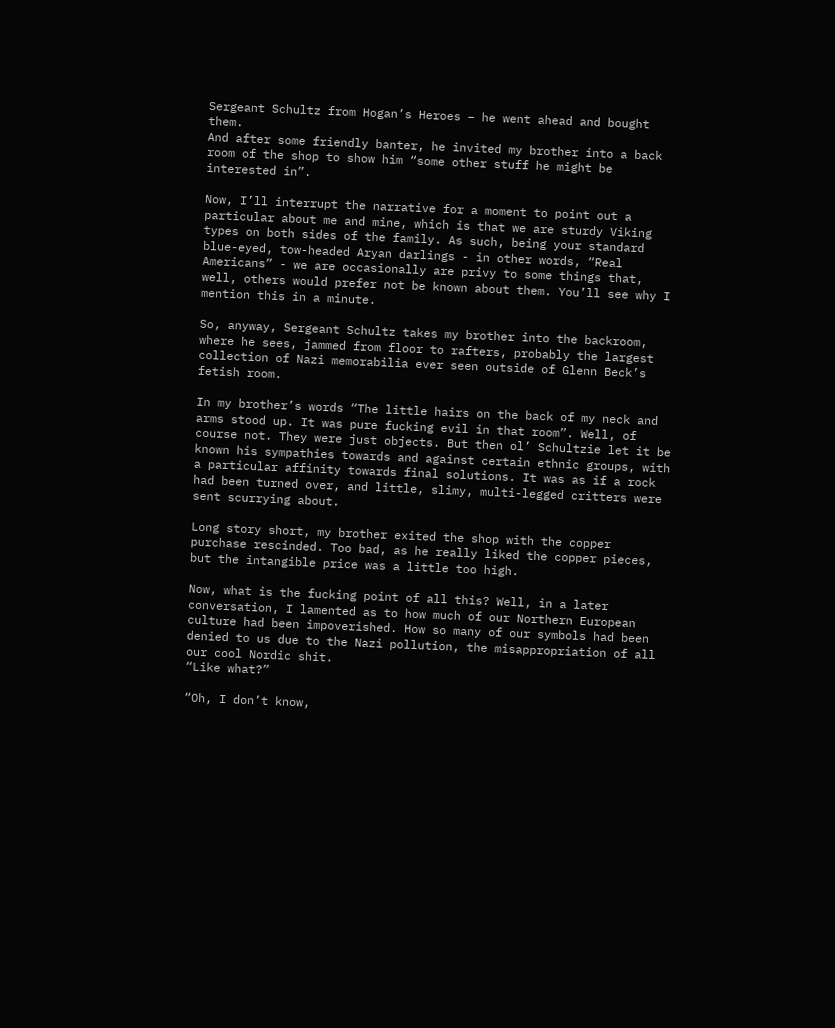Sergeant Schultz from Hogan’s Heroes – he went ahead and bought them.
And after some friendly banter, he invited my brother into a back room of the shop to show him “some other stuff he might be interested in”.

Now, I’ll interrupt the narrative for a moment to point out a particular about me and mine, which is that we are sturdy Viking types on both sides of the family. As such, being your standard blue-eyed, tow-headed Aryan darlings - in other words, “Real Americans” - we are occasionally are privy to some things that, well, others would prefer not be known about them. You’ll see why I mention this in a minute.

So, anyway, Sergeant Schultz takes my brother into the backroom, where he sees, jammed from floor to rafters, probably the largest collection of Nazi memorabilia ever seen outside of Glenn Beck’s fetish room.

In my brother’s words “The little hairs on the back of my neck and arms stood up. It was pure fucking evil in that room”. Well, of course not. They were just objects. But then ol’ Schultzie let it be known his sympathies towards and against certain ethnic groups, with a particular affinity towards final solutions. It was as if a rock had been turned over, and little, slimy, multi-legged critters were sent scurrying about.

Long story short, my brother exited the shop with the copper purchase rescinded. Too bad, as he really liked the copper pieces, but the intangible price was a little too high.

Now, what is the fucking point of all this? Well, in a later conversation, I lamented as to how much of our Northern European culture had been impoverished. How so many of our symbols had been denied to us due to the Nazi pollution, the misappropriation of all our cool Nordic shit.
“Like what?”

“Oh, I don’t know,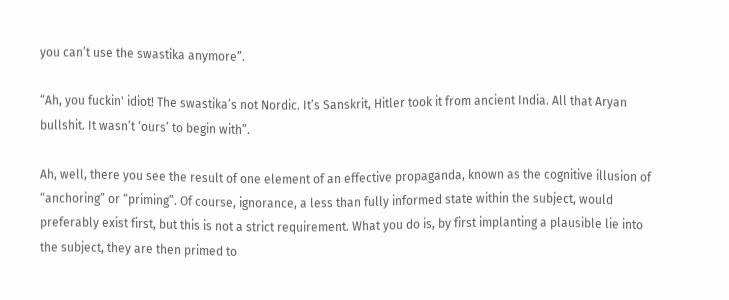you can’t use the swastika anymore”.

“Ah, you fuckin' idiot! The swastika’s not Nordic. It’s Sanskrit, Hitler took it from ancient India. All that Aryan bullshit. It wasn’t ‘ours’ to begin with”.

Ah, well, there you see the result of one element of an effective propaganda, known as the cognitive illusion of “anchoring” or “priming”. Of course, ignorance, a less than fully informed state within the subject, would preferably exist first, but this is not a strict requirement. What you do is, by first implanting a plausible lie into the subject, they are then primed to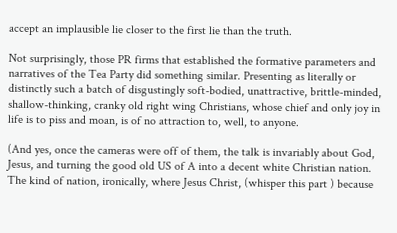accept an implausible lie closer to the first lie than the truth.

Not surprisingly, those PR firms that established the formative parameters and narratives of the Tea Party did something similar. Presenting as literally or distinctly such a batch of disgustingly soft-bodied, unattractive, brittle-minded, shallow-thinking, cranky old right wing Christians, whose chief and only joy in life is to piss and moan, is of no attraction to, well, to anyone.

(And yes, once the cameras were off of them, the talk is invariably about God, Jesus, and turning the good old US of A into a decent white Christian nation. The kind of nation, ironically, where Jesus Christ, (whisper this part ) because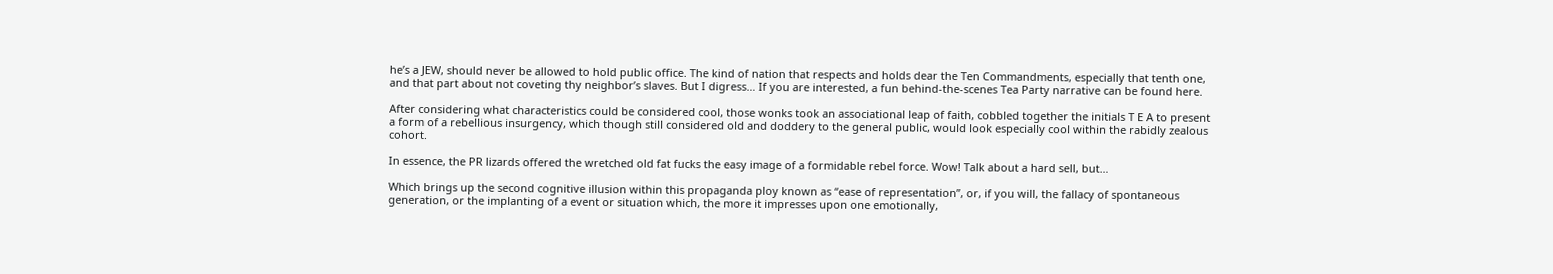he’s a JEW, should never be allowed to hold public office. The kind of nation that respects and holds dear the Ten Commandments, especially that tenth one, and that part about not coveting thy neighbor’s slaves. But I digress… If you are interested, a fun behind-the-scenes Tea Party narrative can be found here.

After considering what characteristics could be considered cool, those wonks took an associational leap of faith, cobbled together the initials T E A to present a form of a rebellious insurgency, which though still considered old and doddery to the general public, would look especially cool within the rabidly zealous cohort.

In essence, the PR lizards offered the wretched old fat fucks the easy image of a formidable rebel force. Wow! Talk about a hard sell, but…

Which brings up the second cognitive illusion within this propaganda ploy known as “ease of representation”, or, if you will, the fallacy of spontaneous generation, or the implanting of a event or situation which, the more it impresses upon one emotionally,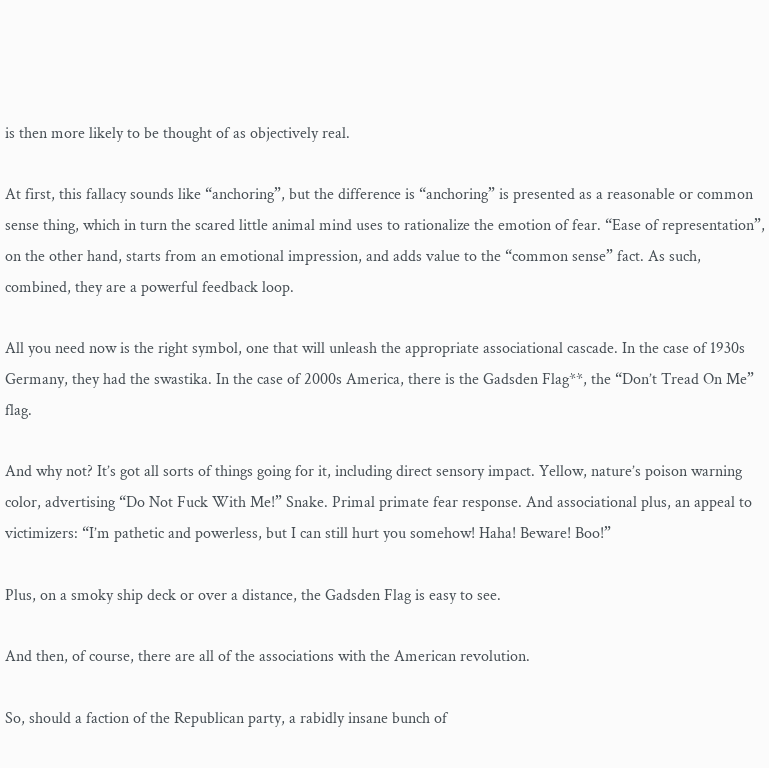is then more likely to be thought of as objectively real.

At first, this fallacy sounds like “anchoring”, but the difference is “anchoring” is presented as a reasonable or common sense thing, which in turn the scared little animal mind uses to rationalize the emotion of fear. “Ease of representation”, on the other hand, starts from an emotional impression, and adds value to the “common sense” fact. As such, combined, they are a powerful feedback loop.

All you need now is the right symbol, one that will unleash the appropriate associational cascade. In the case of 1930s Germany, they had the swastika. In the case of 2000s America, there is the Gadsden Flag**, the “Don’t Tread On Me” flag.

And why not? It’s got all sorts of things going for it, including direct sensory impact. Yellow, nature’s poison warning color, advertising “Do Not Fuck With Me!” Snake. Primal primate fear response. And associational plus, an appeal to victimizers: “I’m pathetic and powerless, but I can still hurt you somehow! Haha! Beware! Boo!”

Plus, on a smoky ship deck or over a distance, the Gadsden Flag is easy to see.

And then, of course, there are all of the associations with the American revolution.

So, should a faction of the Republican party, a rabidly insane bunch of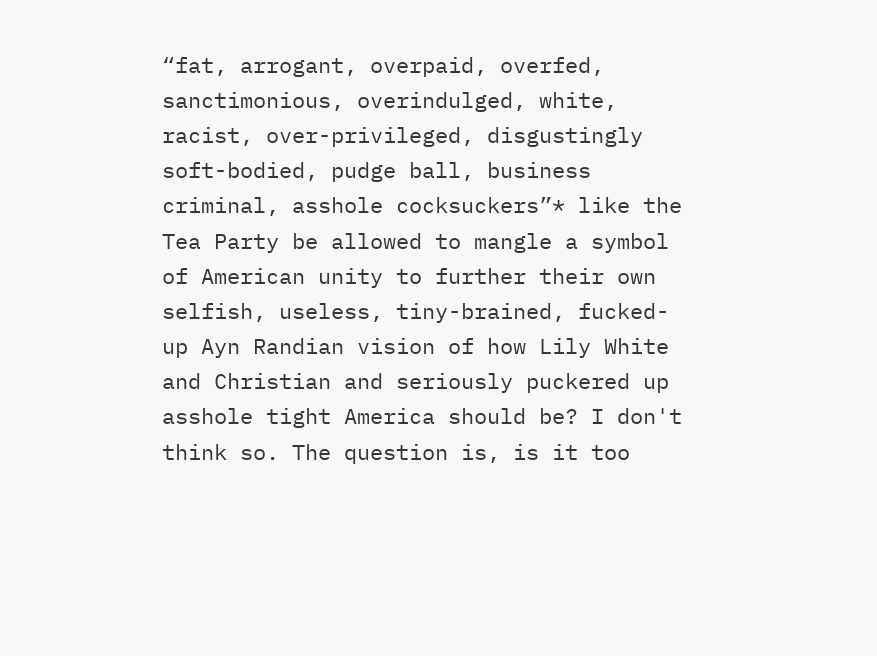“fat, arrogant, overpaid, overfed, sanctimonious, overindulged, white, racist, over-privileged, disgustingly soft-bodied, pudge ball, business criminal, asshole cocksuckers”* like the Tea Party be allowed to mangle a symbol of American unity to further their own selfish, useless, tiny-brained, fucked-up Ayn Randian vision of how Lily White and Christian and seriously puckered up asshole tight America should be? I don't think so. The question is, is it too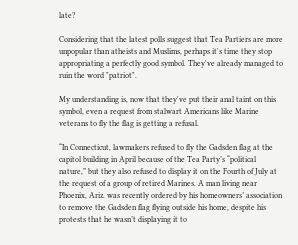late?

Considering that the latest polls suggest that Tea Partiers are more unpopular than atheists and Muslims, perhaps it's time they stop appropriating a perfectly good symbol. They've already managed to ruin the word "patriot".

My understanding is, now that they've put their anal taint on this symbol, even a request from stalwart Americans like Marine veterans to fly the flag is getting a refusal.

“In Connecticut, lawmakers refused to fly the Gadsden flag at the capitol building in April because of the Tea Party’s “political nature,” but they also refused to display it on the Fourth of July at the request of a group of retired Marines. A man living near Phoenix, Ariz. was recently ordered by his homeowners’ association to remove the Gadsden flag flying outside his home, despite his protests that he wasn’t displaying it to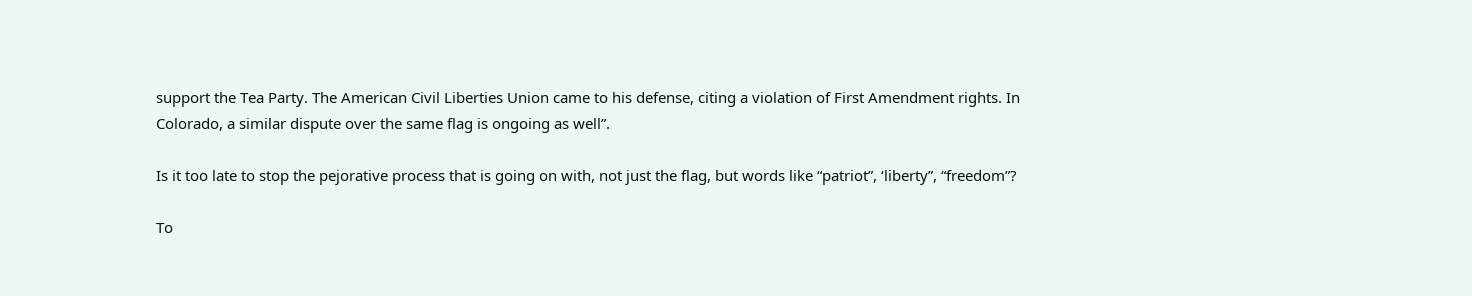support the Tea Party. The American Civil Liberties Union came to his defense, citing a violation of First Amendment rights. In Colorado, a similar dispute over the same flag is ongoing as well”.

Is it too late to stop the pejorative process that is going on with, not just the flag, but words like “patriot”, ‘liberty”, “freedom”?

To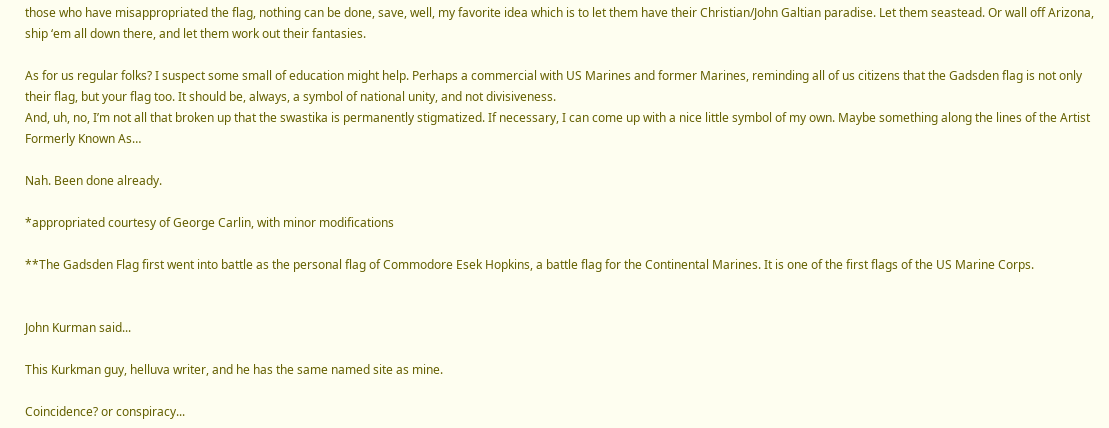those who have misappropriated the flag, nothing can be done, save, well, my favorite idea which is to let them have their Christian/John Galtian paradise. Let them seastead. Or wall off Arizona, ship ‘em all down there, and let them work out their fantasies.

As for us regular folks? I suspect some small of education might help. Perhaps a commercial with US Marines and former Marines, reminding all of us citizens that the Gadsden flag is not only their flag, but your flag too. It should be, always, a symbol of national unity, and not divisiveness.
And, uh, no, I’m not all that broken up that the swastika is permanently stigmatized. If necessary, I can come up with a nice little symbol of my own. Maybe something along the lines of the Artist Formerly Known As…

Nah. Been done already.

*appropriated courtesy of George Carlin, with minor modifications

**The Gadsden Flag first went into battle as the personal flag of Commodore Esek Hopkins, a battle flag for the Continental Marines. It is one of the first flags of the US Marine Corps.


John Kurman said...

This Kurkman guy, helluva writer, and he has the same named site as mine.

Coincidence? or conspiracy...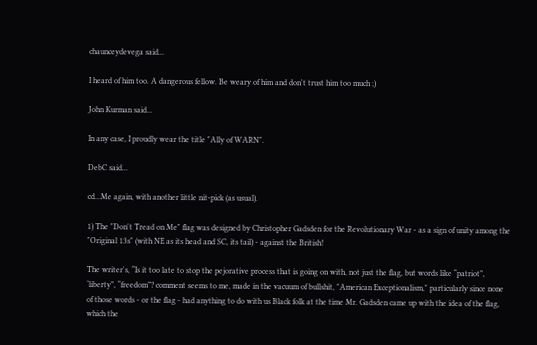chaunceydevega said...

I heard of him too. A dangerous fellow. Be weary of him and don't trust him too much ;)

John Kurman said...

In any case, I proudly wear the title "Ally of WARN".

DebC said...

cd...Me again, with another little nit-pick (as usual).

1) The "Don't Tread on Me" flag was designed by Christopher Gadsden for the Revolutionary War - as a sign of unity among the "Original 13s" (with NE as its head and SC, its tail) - against the British!

The writer's, “Is it too late to stop the pejorative process that is going on with, not just the flag, but words like “patriot”, ‘liberty”, “freedom”? comment seems to me, made in the vacuum of bullshit, "American Exceptionalism," particularly since none of those words - or the flag - had anything to do with us Black folk at the time Mr. Gadsden came up with the idea of the flag, which the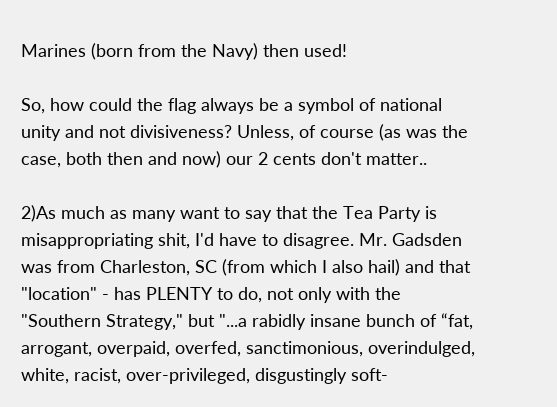Marines (born from the Navy) then used!

So, how could the flag always be a symbol of national unity and not divisiveness? Unless, of course (as was the case, both then and now) our 2 cents don't matter..

2)As much as many want to say that the Tea Party is misappropriating shit, I'd have to disagree. Mr. Gadsden was from Charleston, SC (from which I also hail) and that "location" - has PLENTY to do, not only with the "Southern Strategy," but "...a rabidly insane bunch of “fat, arrogant, overpaid, overfed, sanctimonious, overindulged, white, racist, over-privileged, disgustingly soft-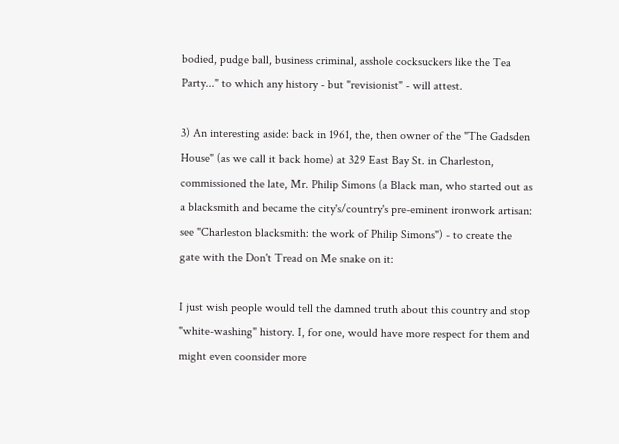bodied, pudge ball, business criminal, asshole cocksuckers like the Tea Party..." to which any history - but "revisionist" - will attest.

3) An interesting aside: back in 1961, the, then owner of the "The Gadsden House" (as we call it back home) at 329 East Bay St. in Charleston, commissioned the late, Mr. Philip Simons (a Black man, who started out as a blacksmith and became the city's/country's pre-eminent ironwork artisan: see "Charleston blacksmith: the work of Philip Simons") - to create the gate with the Don't Tread on Me snake on it:

I just wish people would tell the damned truth about this country and stop "white-washing" history. I, for one, would have more respect for them and might even coonsider more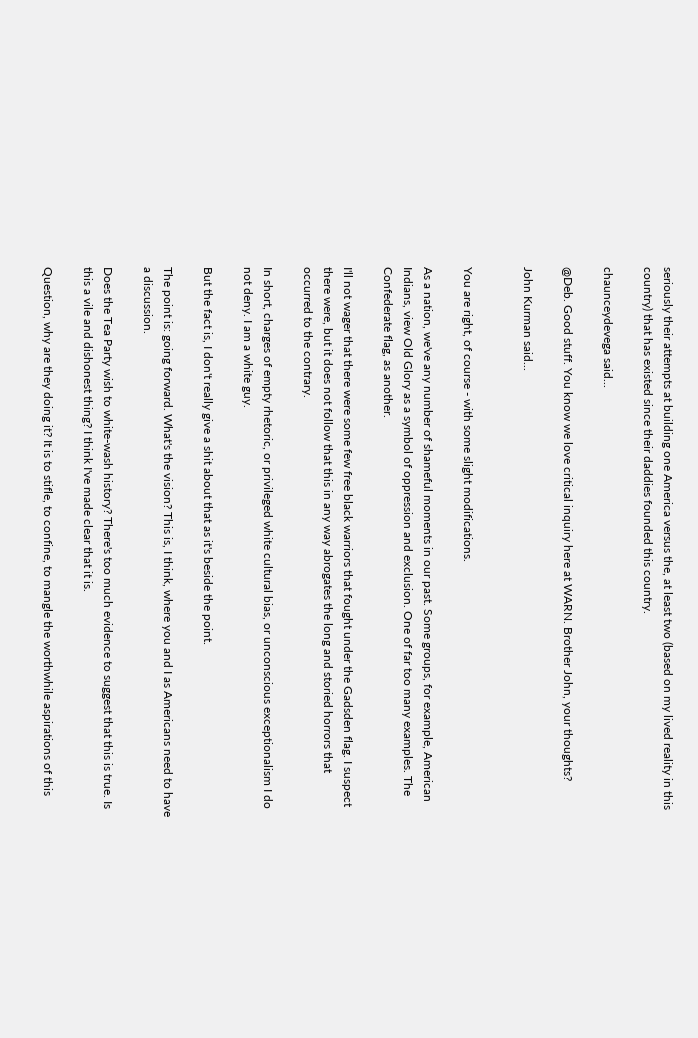seriously their attempts at building one America versus the, at least two (based on my lived reality in this country) that has existed since their daddies founded this country.

chaunceydevega said...

@Deb. Good stuff. You know we love critical inquiry here at WARN. Brother John, your thoughts?

John Kurman said...


You are right, of course - with some slight modifications.

As a nation, we've any number of shameful moments in our past. Some groups, for example, American Indians, view Old Glory as a symbol of oppression and exclusion. One of far too many examples. The Confederate flag, as another.

I'll not wager that there were some few free black warriors that fought under the Gadsden flag. I suspect there were, but it does not follow that this in any way abrogates the long and storied horrors that occurred to the contrary.

In short, charges of empty rhetoric, or privileged white cultural bias, or unconscious exceptionalism I do not deny. I am a white guy.

But the fact is, I don't really give a shit about that as it's beside the point.

The point is: going forward. What's the vision? This is, I think, where you and I as Americans need to have a discussion.

Does the Tea Party wish to white-wash history? There's too much evidence to suggest that this is true. Is this a vile and dishonest thing? I think I've made clear that it is.

Question, why are they doing it? It is to stifle, to confine, to mangle the worthwhile aspirations of this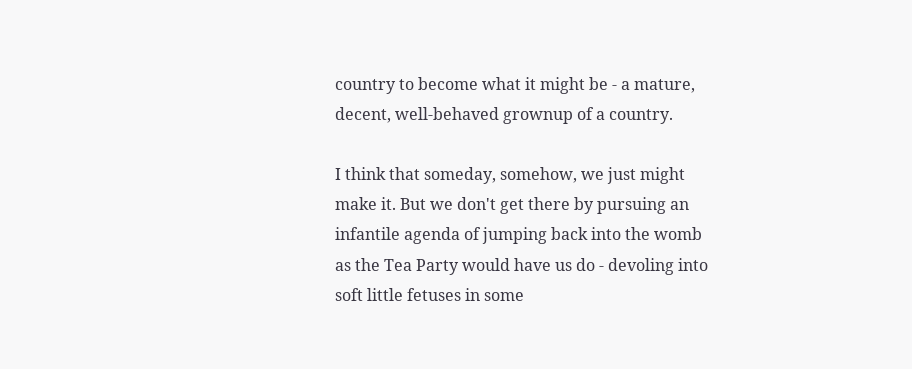country to become what it might be - a mature, decent, well-behaved grownup of a country.

I think that someday, somehow, we just might make it. But we don't get there by pursuing an infantile agenda of jumping back into the womb as the Tea Party would have us do - devoling into soft little fetuses in some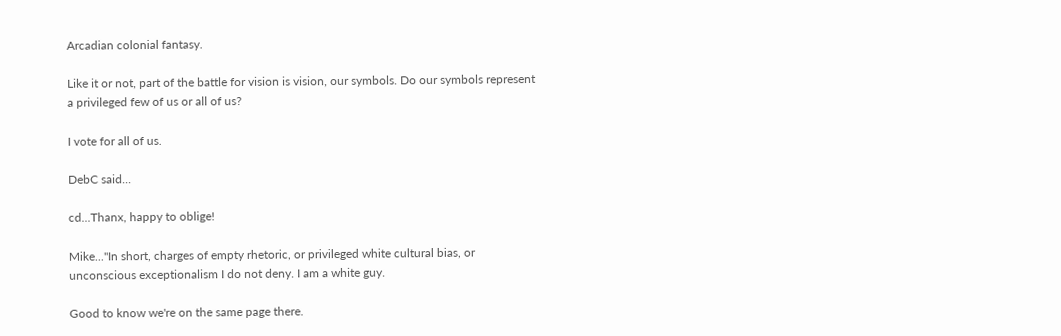Arcadian colonial fantasy.

Like it or not, part of the battle for vision is vision, our symbols. Do our symbols represent a privileged few of us or all of us?

I vote for all of us.

DebC said...

cd...Thanx, happy to oblige!

Mike..."In short, charges of empty rhetoric, or privileged white cultural bias, or unconscious exceptionalism I do not deny. I am a white guy.

Good to know we're on the same page there.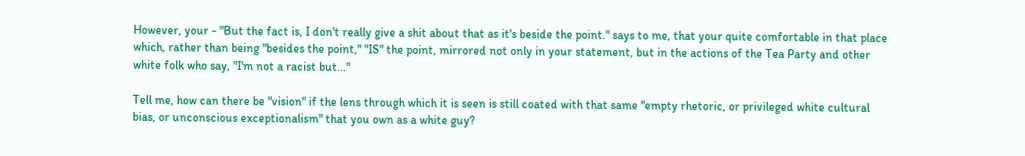However, your - "But the fact is, I don't really give a shit about that as it's beside the point." says to me, that your quite comfortable in that place which, rather than being "besides the point," "IS" the point, mirrored not only in your statement, but in the actions of the Tea Party and other white folk who say, "I'm not a racist but..."

Tell me, how can there be "vision" if the lens through which it is seen is still coated with that same "empty rhetoric, or privileged white cultural bias, or unconscious exceptionalism" that you own as a white guy?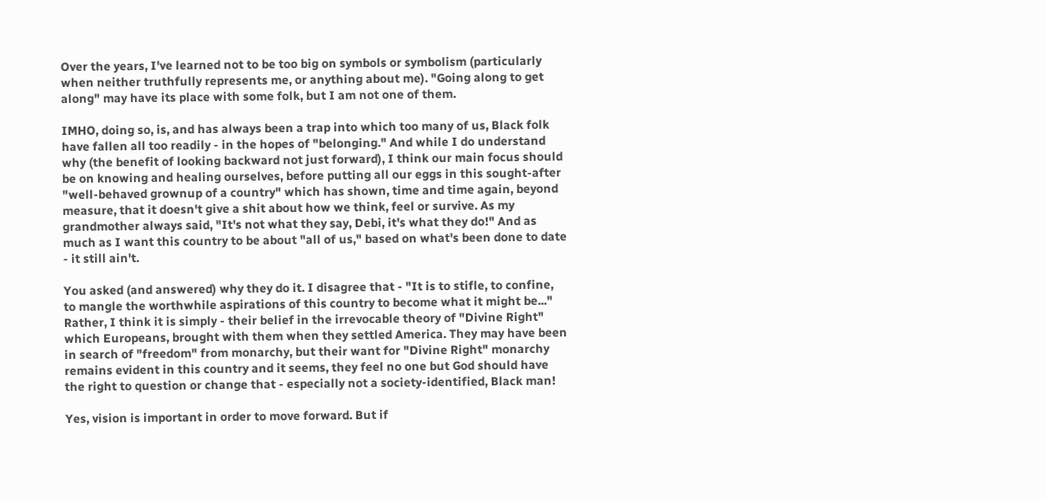Over the years, I've learned not to be too big on symbols or symbolism (particularly when neither truthfully represents me, or anything about me). "Going along to get along" may have its place with some folk, but I am not one of them.

IMHO, doing so, is, and has always been a trap into which too many of us, Black folk have fallen all too readily - in the hopes of "belonging." And while I do understand why (the benefit of looking backward not just forward), I think our main focus should be on knowing and healing ourselves, before putting all our eggs in this sought-after "well-behaved grownup of a country" which has shown, time and time again, beyond measure, that it doesn't give a shit about how we think, feel or survive. As my grandmother always said, "It's not what they say, Debi, it's what they do!" And as much as I want this country to be about "all of us," based on what's been done to date - it still ain't.

You asked (and answered) why they do it. I disagree that - "It is to stifle, to confine, to mangle the worthwhile aspirations of this country to become what it might be..." Rather, I think it is simply - their belief in the irrevocable theory of "Divine Right" which Europeans, brought with them when they settled America. They may have been in search of "freedom" from monarchy, but their want for "Divine Right" monarchy remains evident in this country and it seems, they feel no one but God should have the right to question or change that - especially not a society-identified, Black man!

Yes, vision is important in order to move forward. But if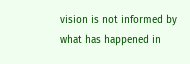vision is not informed by what has happened in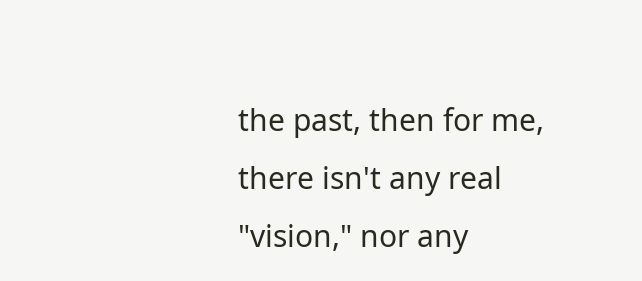the past, then for me, there isn't any real "vision," nor any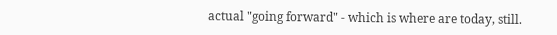actual "going forward" - which is where are today, still.